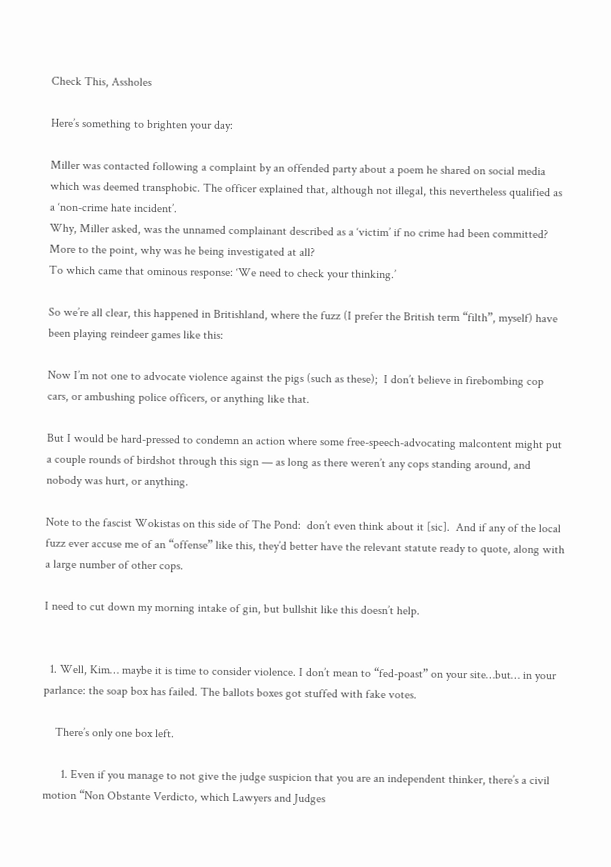Check This, Assholes

Here’s something to brighten your day:

Miller was contacted following a complaint by an offended party about a poem he shared on social media which was deemed transphobic. The officer explained that, although not illegal, this nevertheless qualified as a ‘non-crime hate incident’.
Why, Miller asked, was the unnamed complainant described as a ‘victim’ if no crime had been committed? More to the point, why was he being investigated at all?
To which came that ominous response: ‘We need to check your thinking.’

So we’re all clear, this happened in Britishland, where the fuzz (I prefer the British term “filth”, myself) have been playing reindeer games like this:

Now I’m not one to advocate violence against the pigs (such as these);  I don’t believe in firebombing cop cars, or ambushing police officers, or anything like that.

But I would be hard-pressed to condemn an action where some free-speech-advocating malcontent might put a couple rounds of birdshot through this sign — as long as there weren’t any cops standing around, and nobody was hurt, or anything.

Note to the fascist Wokistas on this side of The Pond:  don’t even think about it [sic].  And if any of the local fuzz ever accuse me of an “offense” like this, they’d better have the relevant statute ready to quote, along with a large number of other cops.

I need to cut down my morning intake of gin, but bullshit like this doesn’t help.


  1. Well, Kim… maybe it is time to consider violence. I don’t mean to “fed-poast” on your site…but… in your parlance: the soap box has failed. The ballots boxes got stuffed with fake votes.

    There’s only one box left.

      1. Even if you manage to not give the judge suspicion that you are an independent thinker, there’s a civil motion “Non Obstante Verdicto, which Lawyers and Judges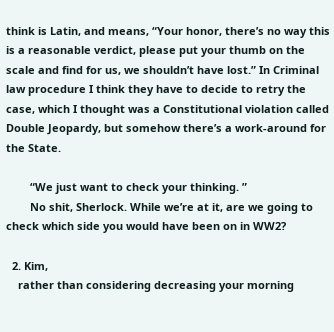think is Latin, and means, “Your honor, there’s no way this is a reasonable verdict, please put your thumb on the scale and find for us, we shouldn’t have lost.” In Criminal law procedure I think they have to decide to retry the case, which I thought was a Constitutional violation called Double Jeopardy, but somehow there’s a work-around for the State.

        “We just want to check your thinking. ”
        No shit, Sherlock. While we’re at it, are we going to check which side you would have been on in WW2?

  2. Kim,
    rather than considering decreasing your morning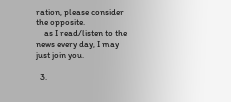ration, please consider the opposite.
    as I read/listen to the news every day, I may just join you.

  3.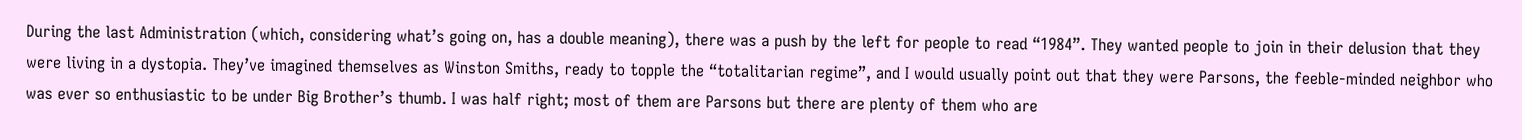During the last Administration (which, considering what’s going on, has a double meaning), there was a push by the left for people to read “1984”. They wanted people to join in their delusion that they were living in a dystopia. They’ve imagined themselves as Winston Smiths, ready to topple the “totalitarian regime”, and I would usually point out that they were Parsons, the feeble-minded neighbor who was ever so enthusiastic to be under Big Brother’s thumb. I was half right; most of them are Parsons but there are plenty of them who are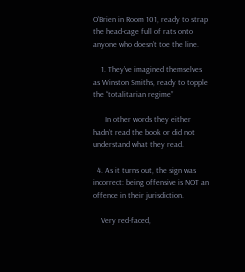O’Brien in Room 101, ready to strap the head-cage full of rats onto anyone who doesn’t toe the line.

    1. They’ve imagined themselves as Winston Smiths, ready to topple the “totalitarian regime”

      In other words they either hadn’t read the book or did not understand what they read.

  4. As it turns out, the sign was incorrect: being offensive is NOT an offence in their jurisdiction.

    Very red-faced,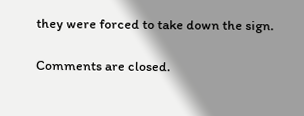they were forced to take down the sign.

Comments are closed.